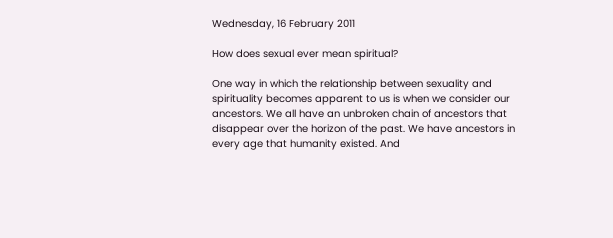Wednesday, 16 February 2011

How does sexual ever mean spiritual?

One way in which the relationship between sexuality and spirituality becomes apparent to us is when we consider our ancestors. We all have an unbroken chain of ancestors that disappear over the horizon of the past. We have ancestors in every age that humanity existed. And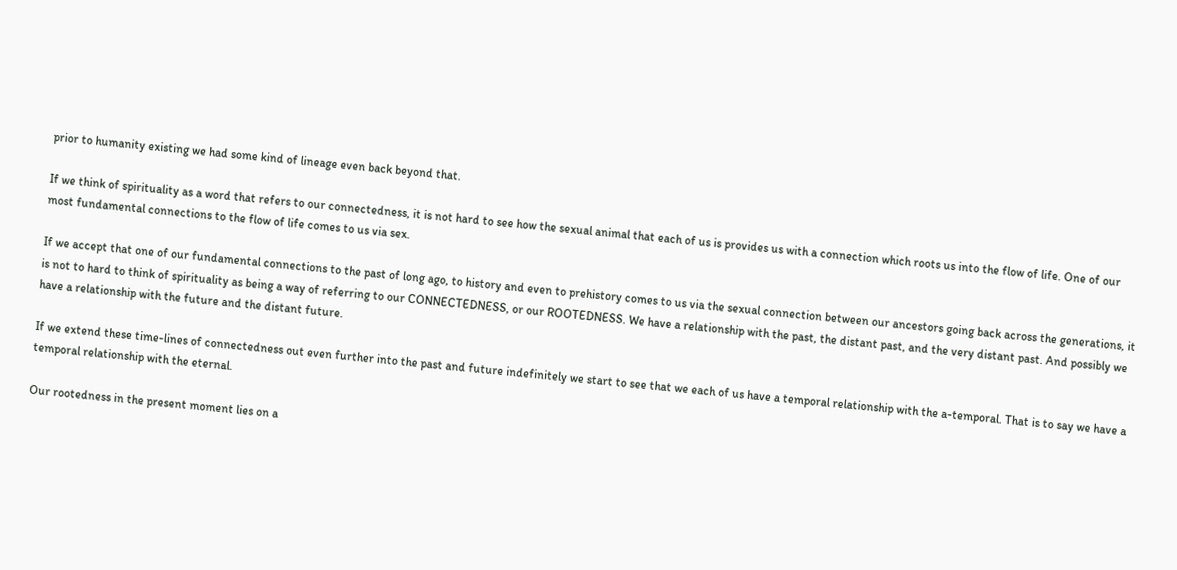prior to humanity existing we had some kind of lineage even back beyond that.

If we think of spirituality as a word that refers to our connectedness, it is not hard to see how the sexual animal that each of us is provides us with a connection which roots us into the flow of life. One of our most fundamental connections to the flow of life comes to us via sex.

If we accept that one of our fundamental connections to the past of long ago, to history and even to prehistory comes to us via the sexual connection between our ancestors going back across the generations, it is not to hard to think of spirituality as being a way of referring to our CONNECTEDNESS, or our ROOTEDNESS. We have a relationship with the past, the distant past, and the very distant past. And possibly we have a relationship with the future and the distant future.

If we extend these time-lines of connectedness out even further into the past and future indefinitely we start to see that we each of us have a temporal relationship with the a-temporal. That is to say we have a temporal relationship with the eternal.

Our rootedness in the present moment lies on a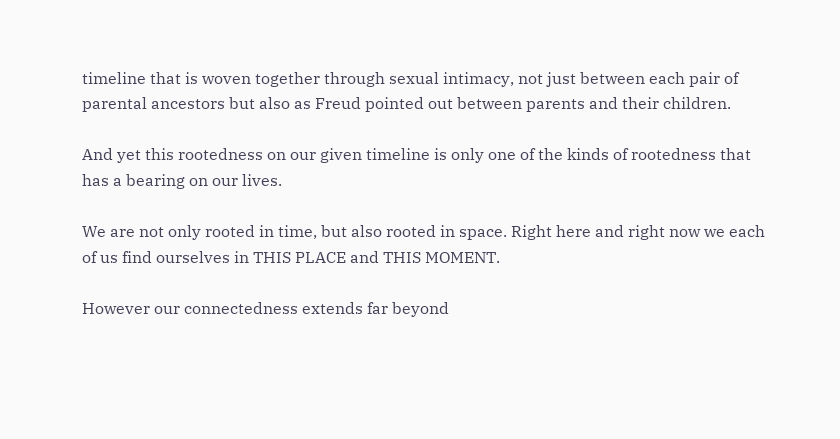timeline that is woven together through sexual intimacy, not just between each pair of parental ancestors but also as Freud pointed out between parents and their children.

And yet this rootedness on our given timeline is only one of the kinds of rootedness that has a bearing on our lives.

We are not only rooted in time, but also rooted in space. Right here and right now we each of us find ourselves in THIS PLACE and THIS MOMENT.

However our connectedness extends far beyond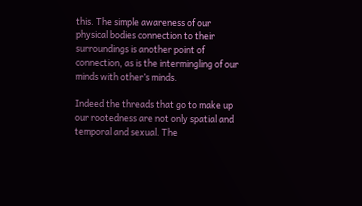this. The simple awareness of our physical bodies connection to their surroundings is another point of connection, as is the intermingling of our minds with other’s minds.

Indeed the threads that go to make up our rootedness are not only spatial and temporal and sexual. The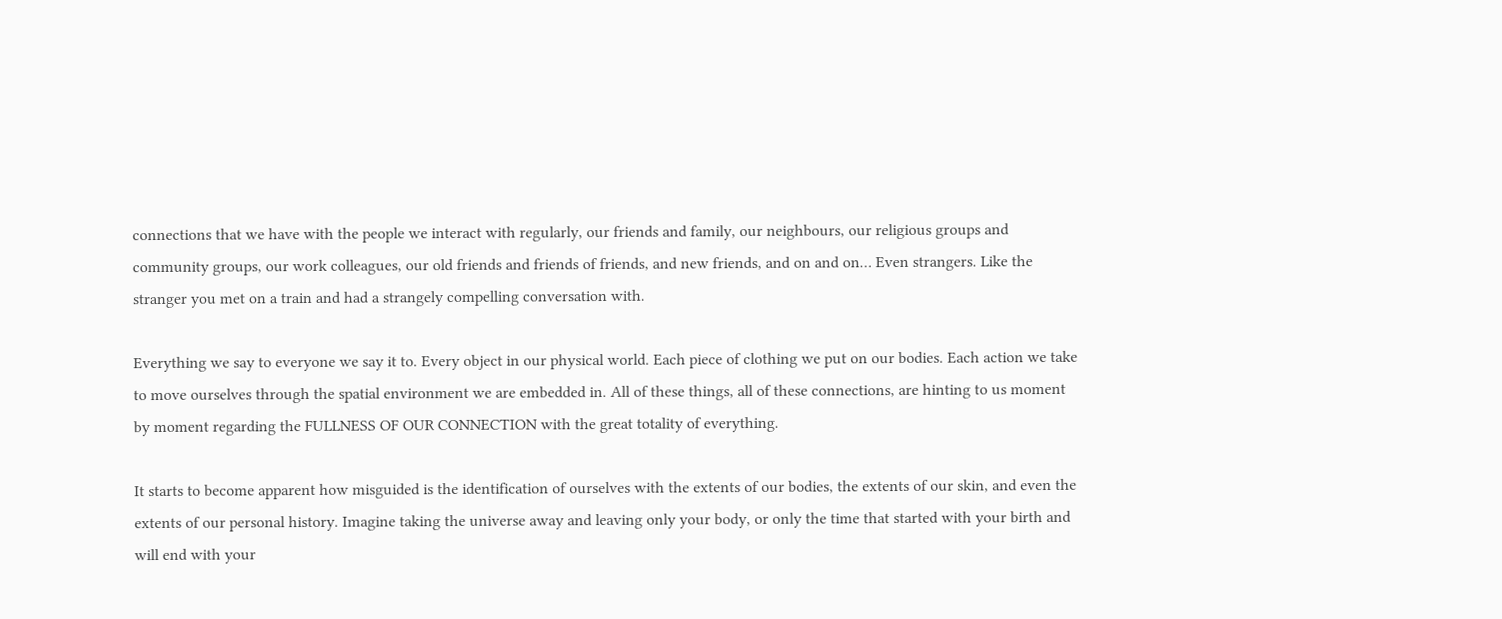connections that we have with the people we interact with regularly, our friends and family, our neighbours, our religious groups and community groups, our work colleagues, our old friends and friends of friends, and new friends, and on and on… Even strangers. Like the stranger you met on a train and had a strangely compelling conversation with.

Everything we say to everyone we say it to. Every object in our physical world. Each piece of clothing we put on our bodies. Each action we take to move ourselves through the spatial environment we are embedded in. All of these things, all of these connections, are hinting to us moment by moment regarding the FULLNESS OF OUR CONNECTION with the great totality of everything.

It starts to become apparent how misguided is the identification of ourselves with the extents of our bodies, the extents of our skin, and even the extents of our personal history. Imagine taking the universe away and leaving only your body, or only the time that started with your birth and will end with your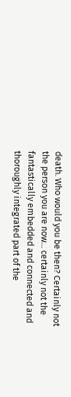death. Who would you be then? Certainly not the person you are now... certainly not the fantastically embedded and connected and thoroughly integrated part of the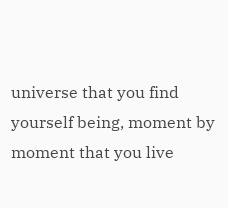universe that you find yourself being, moment by moment that you live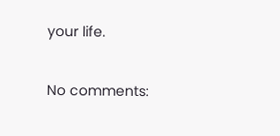your life.

No comments: